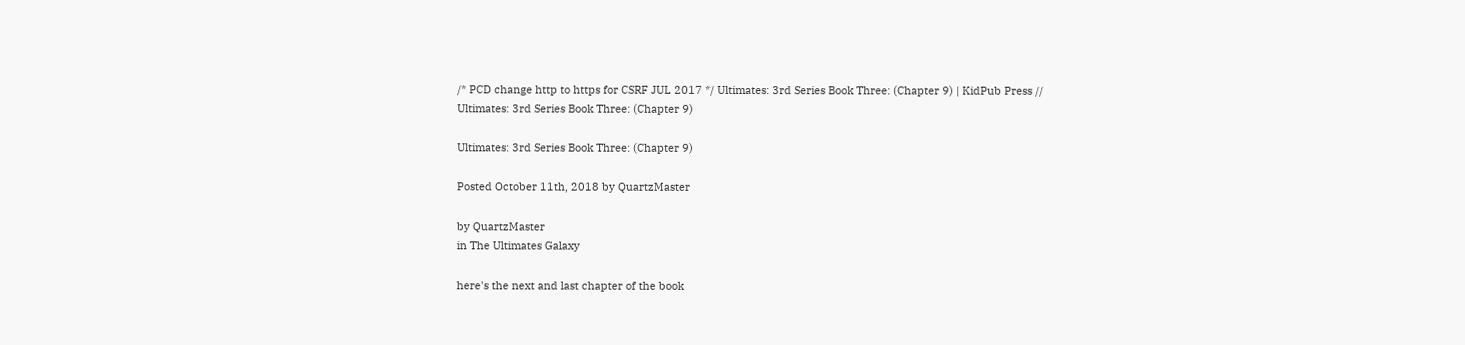/* PCD change http to https for CSRF JUL 2017 */ Ultimates: 3rd Series Book Three: (Chapter 9) | KidPub Press //
Ultimates: 3rd Series Book Three: (Chapter 9)

Ultimates: 3rd Series Book Three: (Chapter 9)

Posted October 11th, 2018 by QuartzMaster

by QuartzMaster
in The Ultimates Galaxy

here's the next and last chapter of the book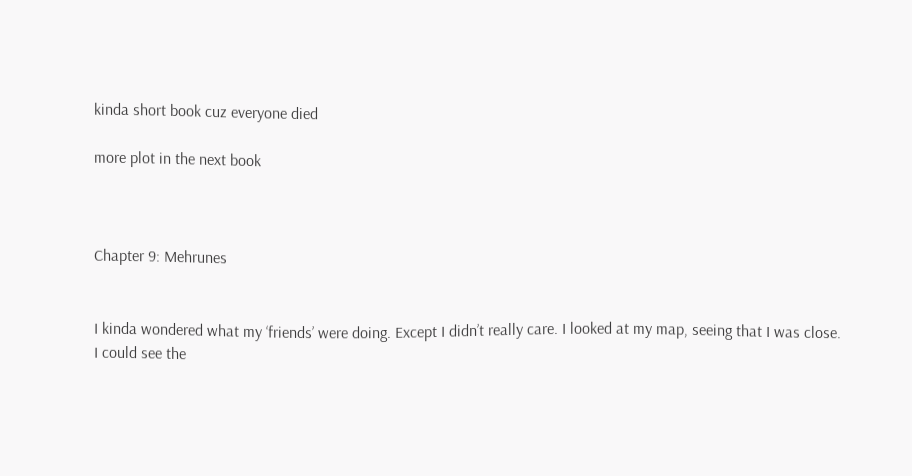kinda short book cuz everyone died

more plot in the next book



Chapter 9: Mehrunes


I kinda wondered what my ‘friends’ were doing. Except I didn’t really care. I looked at my map, seeing that I was close. I could see the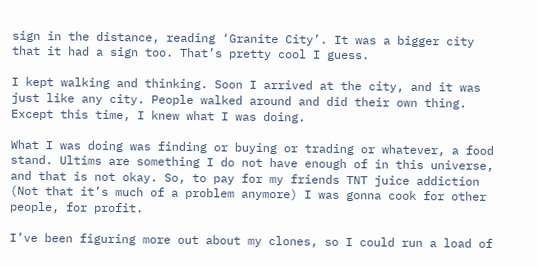sign in the distance, reading ‘Granite City’. It was a bigger city that it had a sign too. That’s pretty cool I guess.

I kept walking and thinking. Soon I arrived at the city, and it was just like any city. People walked around and did their own thing. Except this time, I knew what I was doing.

What I was doing was finding or buying or trading or whatever, a food stand. Ultims are something I do not have enough of in this universe, and that is not okay. So, to pay for my friends TNT juice addiction (Not that it’s much of a problem anymore) I was gonna cook for other people, for profit.

I’ve been figuring more out about my clones, so I could run a load of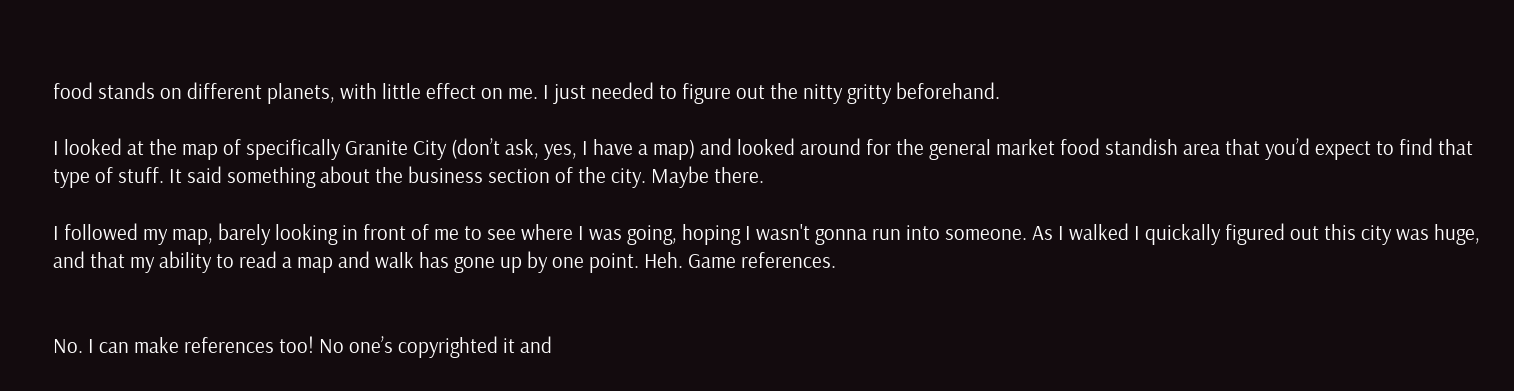food stands on different planets, with little effect on me. I just needed to figure out the nitty gritty beforehand.

I looked at the map of specifically Granite City (don’t ask, yes, I have a map) and looked around for the general market food standish area that you’d expect to find that type of stuff. It said something about the business section of the city. Maybe there.

I followed my map, barely looking in front of me to see where I was going, hoping I wasn't gonna run into someone. As I walked I quickally figured out this city was huge, and that my ability to read a map and walk has gone up by one point. Heh. Game references.


No. I can make references too! No one’s copyrighted it and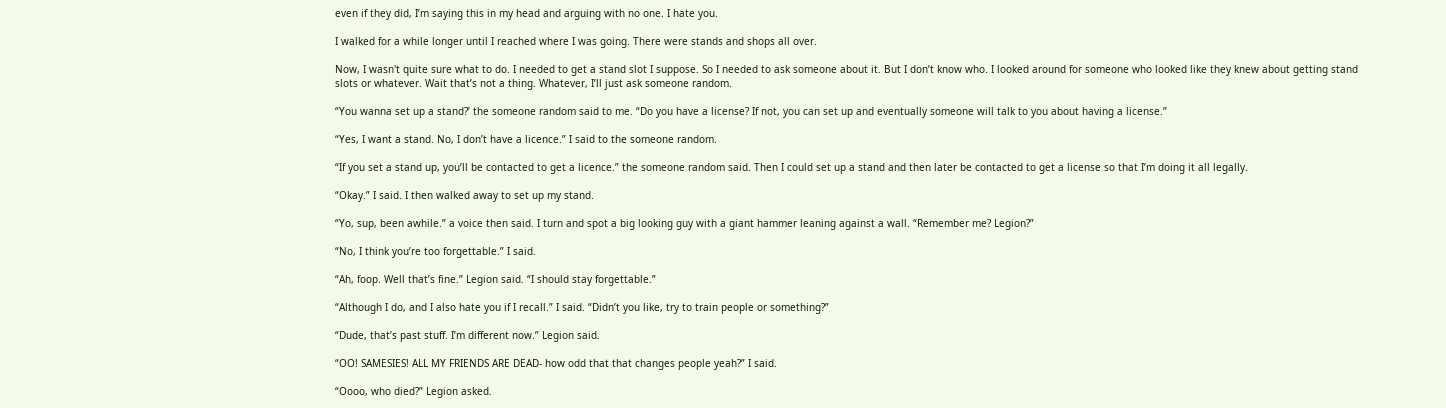even if they did, I’m saying this in my head and arguing with no one. I hate you.

I walked for a while longer until I reached where I was going. There were stands and shops all over.

Now, I wasn't quite sure what to do. I needed to get a stand slot I suppose. So I needed to ask someone about it. But I don’t know who. I looked around for someone who looked like they knew about getting stand slots or whatever. Wait that’s not a thing. Whatever, I’ll just ask someone random.

“You wanna set up a stand?’ the someone random said to me. “Do you have a license? If not, you can set up and eventually someone will talk to you about having a license.”

“Yes, I want a stand. No, I don’t have a licence.” I said to the someone random.

“If you set a stand up, you’ll be contacted to get a licence.” the someone random said. Then I could set up a stand and then later be contacted to get a license so that I’m doing it all legally.

“Okay.” I said. I then walked away to set up my stand.

“Yo, sup, been awhile.” a voice then said. I turn and spot a big looking guy with a giant hammer leaning against a wall. “Remember me? Legion?”

“No, I think you’re too forgettable.” I said.

“Ah, foop. Well that’s fine.” Legion said. “I should stay forgettable.”

“Although I do, and I also hate you if I recall.” I said. “Didn’t you like, try to train people or something?”

“Dude, that’s past stuff. I’m different now.” Legion said.

“OO! SAMESIES! ALL MY FRIENDS ARE DEAD- how odd that that changes people yeah?” I said.

“Oooo, who died?” Legion asked.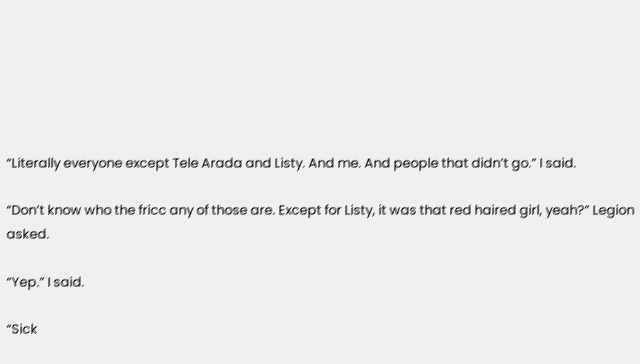“Literally everyone except Tele Arada and Listy. And me. And people that didn’t go.” I said.

“Don’t know who the fricc any of those are. Except for Listy, it was that red haired girl, yeah?” Legion asked.

“Yep.” I said.

“Sick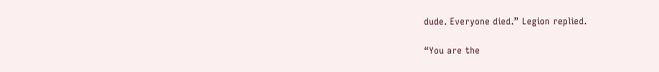dude. Everyone died.” Legion replied.

“You are the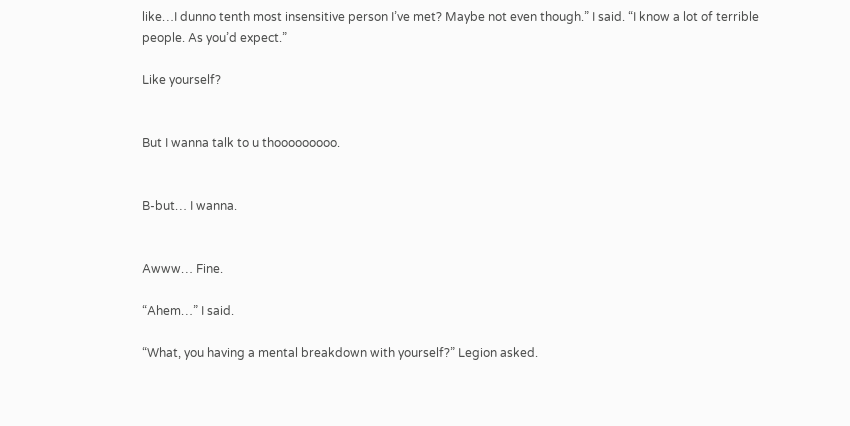like…I dunno tenth most insensitive person I’ve met? Maybe not even though.” I said. “I know a lot of terrible people. As you’d expect.”

Like yourself?


But I wanna talk to u thooooooooo.


B-but… I wanna.


Awww… Fine.

“Ahem…” I said.

“What, you having a mental breakdown with yourself?” Legion asked.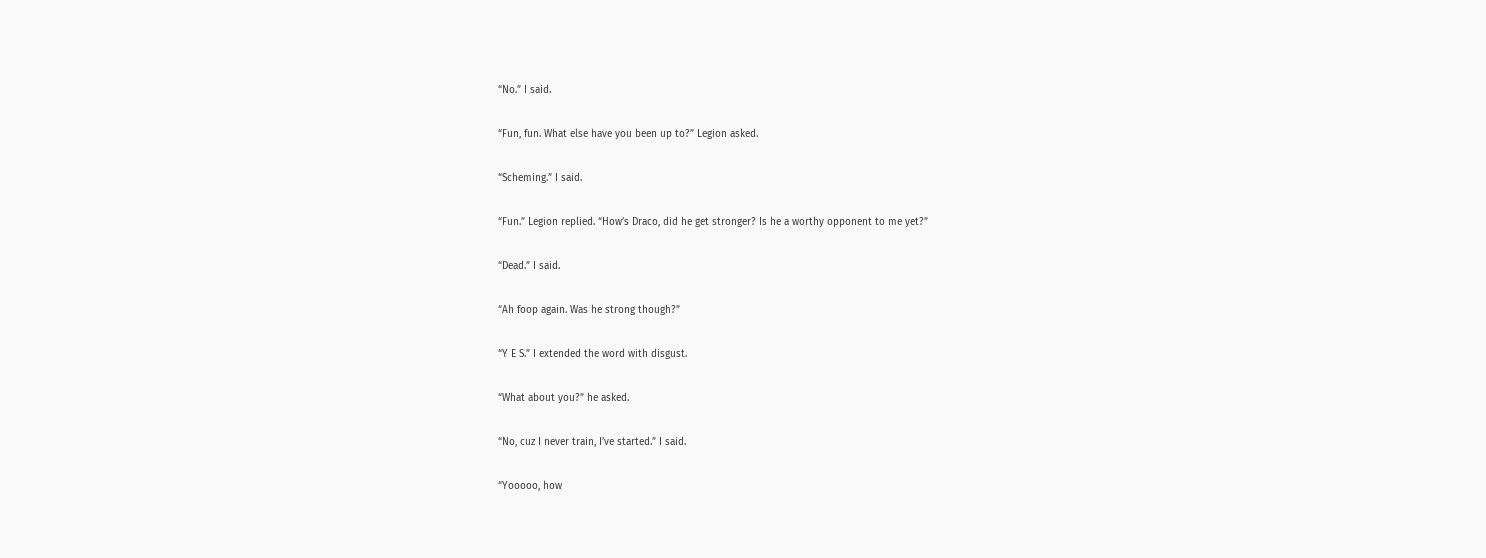“No.” I said.

“Fun, fun. What else have you been up to?” Legion asked.

“Scheming.” I said.

“Fun.” Legion replied. “How’s Draco, did he get stronger? Is he a worthy opponent to me yet?”

“Dead.” I said.

“Ah foop again. Was he strong though?”

“Y E S.” I extended the word with disgust.

“What about you?” he asked.

“No, cuz I never train, I’ve started.” I said.

“Yooooo, how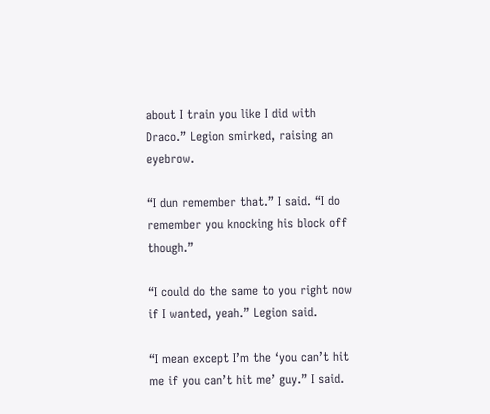about I train you like I did with Draco.” Legion smirked, raising an eyebrow.

“I dun remember that.” I said. “I do remember you knocking his block off though.”

“I could do the same to you right now if I wanted, yeah.” Legion said.

“I mean except I’m the ‘you can’t hit me if you can’t hit me’ guy.” I said.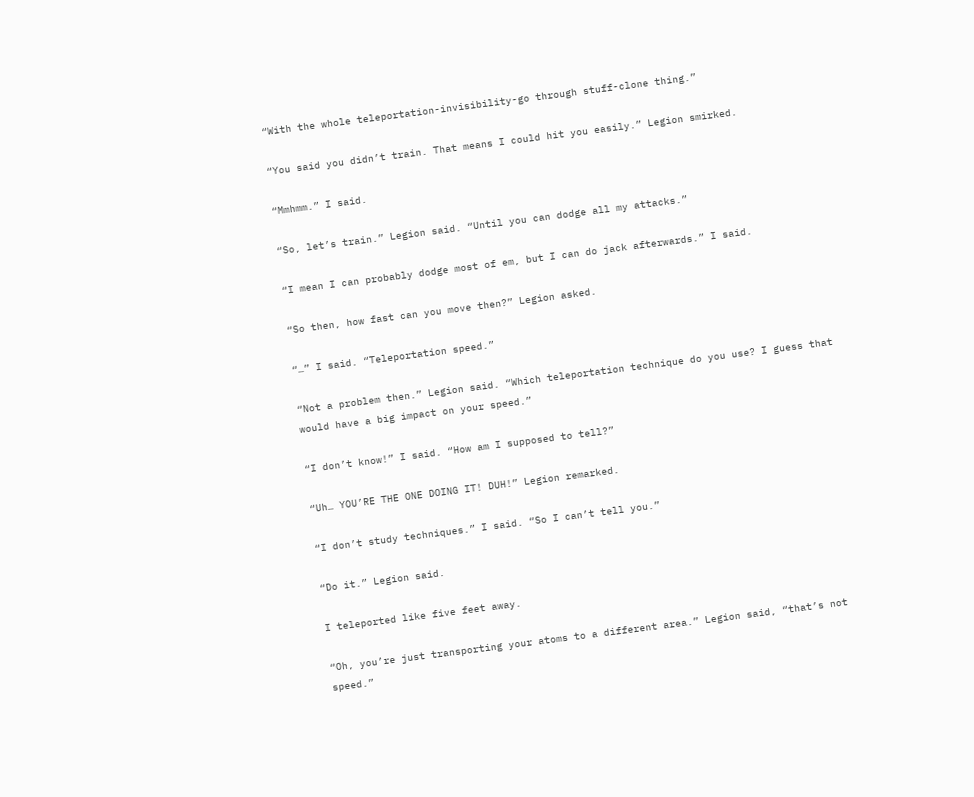“With the whole teleportation-invisibility-go through stuff-clone thing.”

“You said you didn’t train. That means I could hit you easily.” Legion smirked.

“Mmhmm.” I said.

“So, let’s train.” Legion said. “Until you can dodge all my attacks.”

“I mean I can probably dodge most of em, but I can do jack afterwards.” I said.

“So then, how fast can you move then?” Legion asked.

“…” I said. “Teleportation speed.”

“Not a problem then.” Legion said. “Which teleportation technique do you use? I guess that would have a big impact on your speed.”

“I don’t know!” I said. “How am I supposed to tell?”

“Uh… YOU’RE THE ONE DOING IT! DUH!” Legion remarked.

“I don’t study techniques.” I said. “So I can’t tell you.”

“Do it.” Legion said.

I teleported like five feet away.

“Oh, you’re just transporting your atoms to a different area.” Legion said, “that’s not speed.”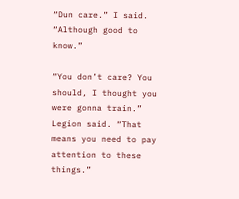“Dun care.” I said. “Although good to know.”

“You don’t care? You should, I thought you were gonna train.” Legion said. “That means you need to pay attention to these things.”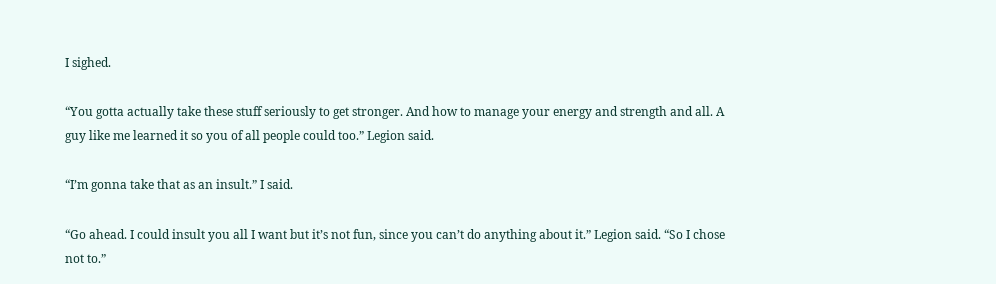I sighed.

“You gotta actually take these stuff seriously to get stronger. And how to manage your energy and strength and all. A guy like me learned it so you of all people could too.” Legion said.

“I’m gonna take that as an insult.” I said.

“Go ahead. I could insult you all I want but it’s not fun, since you can’t do anything about it.” Legion said. “So I chose not to.”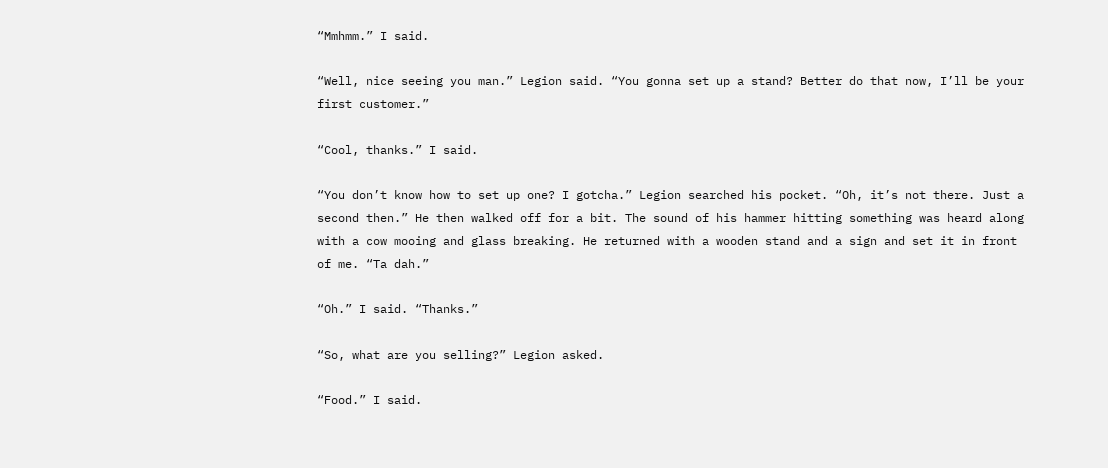“Mmhmm.” I said.

“Well, nice seeing you man.” Legion said. “You gonna set up a stand? Better do that now, I’ll be your first customer.”

“Cool, thanks.” I said.

“You don’t know how to set up one? I gotcha.” Legion searched his pocket. “Oh, it’s not there. Just a second then.” He then walked off for a bit. The sound of his hammer hitting something was heard along with a cow mooing and glass breaking. He returned with a wooden stand and a sign and set it in front of me. “Ta dah.”

“Oh.” I said. “Thanks.”

“So, what are you selling?” Legion asked.

“Food.” I said.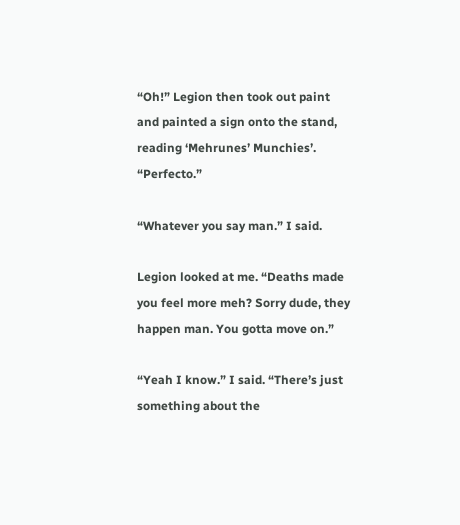“Oh!” Legion then took out paint and painted a sign onto the stand, reading ‘Mehrunes’ Munchies’. “Perfecto.”

“Whatever you say man.” I said.

Legion looked at me. “Deaths made you feel more meh? Sorry dude, they happen man. You gotta move on.”

“Yeah I know.” I said. “There’s just something about the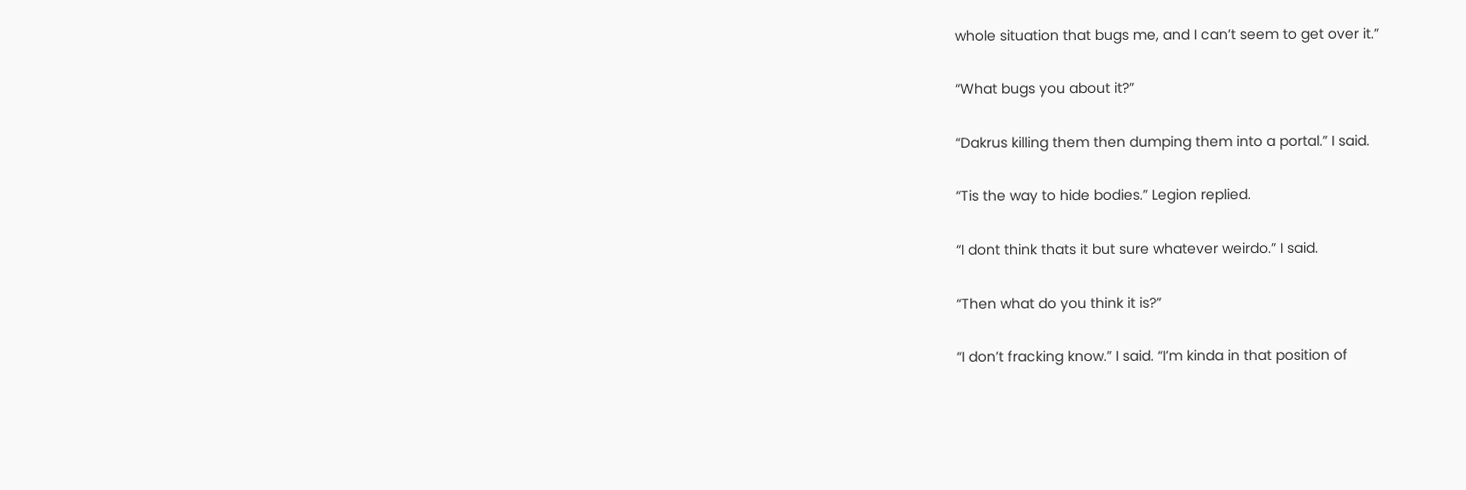whole situation that bugs me, and I can’t seem to get over it.”

“What bugs you about it?”

“Dakrus killing them then dumping them into a portal.” I said.

“Tis the way to hide bodies.” Legion replied.

“I dont think thats it but sure whatever weirdo.” I said.

“Then what do you think it is?”

“I don’t fracking know.” I said. “I’m kinda in that position of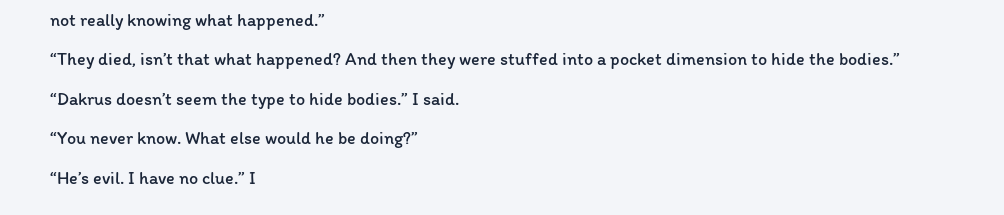not really knowing what happened.”

“They died, isn’t that what happened? And then they were stuffed into a pocket dimension to hide the bodies.”

“Dakrus doesn’t seem the type to hide bodies.” I said.

“You never know. What else would he be doing?”

“He’s evil. I have no clue.” I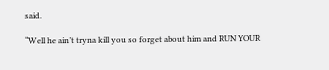said.

“Well he ain’t tryna kill you so forget about him and RUN YOUR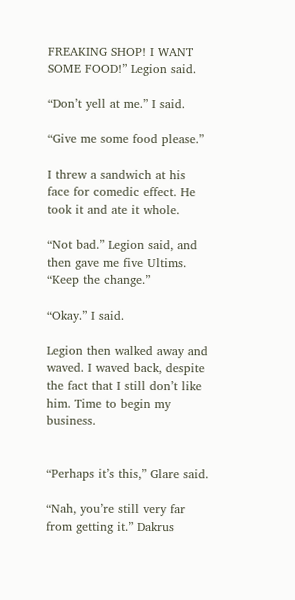FREAKING SHOP! I WANT SOME FOOD!” Legion said.

“Don’t yell at me.” I said.

“Give me some food please.”

I threw a sandwich at his face for comedic effect. He took it and ate it whole.

“Not bad.” Legion said, and then gave me five Ultims. “Keep the change.”

“Okay.” I said.

Legion then walked away and waved. I waved back, despite the fact that I still don’t like him. Time to begin my business.


“Perhaps it’s this,” Glare said.

“Nah, you’re still very far from getting it.” Dakrus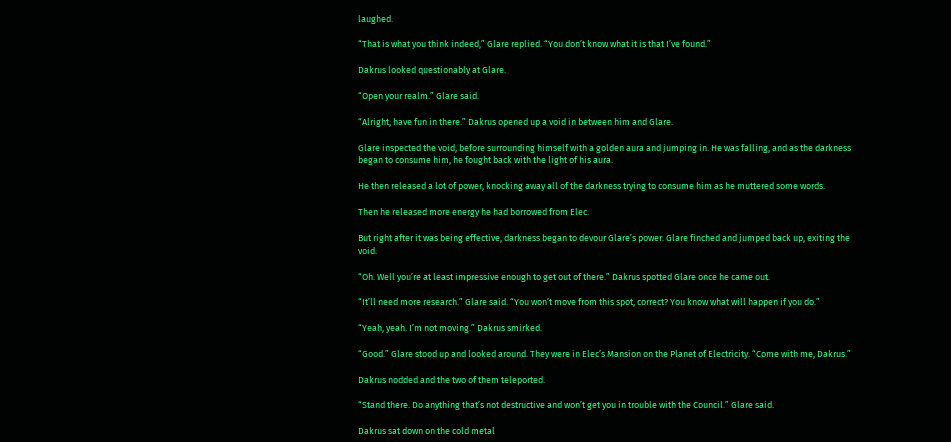laughed.

“That is what you think indeed,” Glare replied. “You don’t know what it is that I’ve found.”

Dakrus looked questionably at Glare.

“Open your realm.” Glare said.

“Alright, have fun in there.” Dakrus opened up a void in between him and Glare.

Glare inspected the void, before surrounding himself with a golden aura and jumping in. He was falling, and as the darkness began to consume him, he fought back with the light of his aura.

He then released a lot of power, knocking away all of the darkness trying to consume him as he muttered some words.

Then he released more energy he had borrowed from Elec.

But right after it was being effective, darkness began to devour Glare’s power. Glare finched and jumped back up, exiting the void.

“Oh. Well you’re at least impressive enough to get out of there.” Dakrus spotted Glare once he came out.

“It’ll need more research.” Glare said. “You won’t move from this spot, correct? You know what will happen if you do.”

“Yeah, yeah. I’m not moving.” Dakrus smirked.

“Good.” Glare stood up and looked around. They were in Elec’s Mansion on the Planet of Electricity. “Come with me, Dakrus.”

Dakrus nodded and the two of them teleported.

“Stand there. Do anything that’s not destructive and won’t get you in trouble with the Council.” Glare said.

Dakrus sat down on the cold metal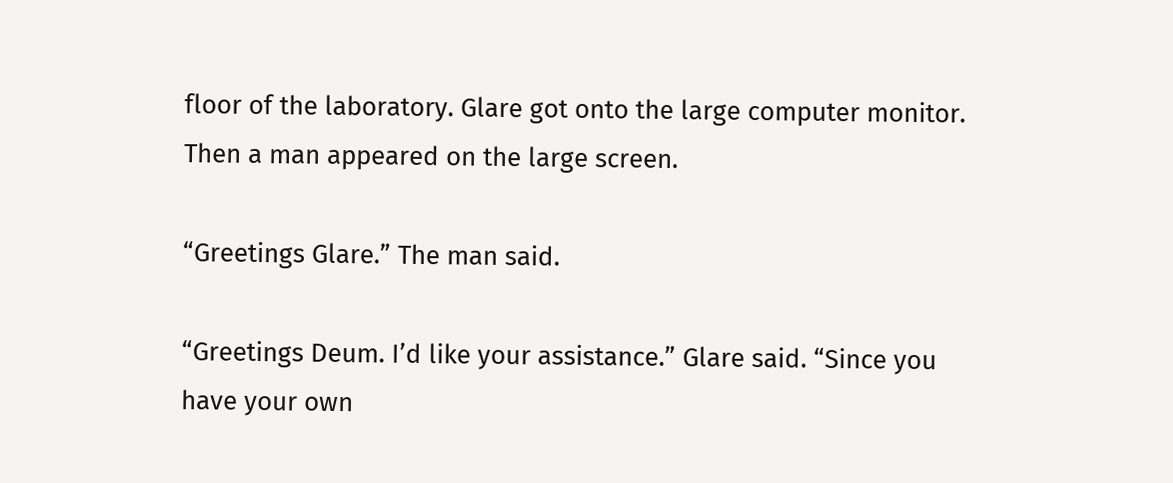floor of the laboratory. Glare got onto the large computer monitor. Then a man appeared on the large screen.

“Greetings Glare.” The man said.

“Greetings Deum. I’d like your assistance.” Glare said. “Since you have your own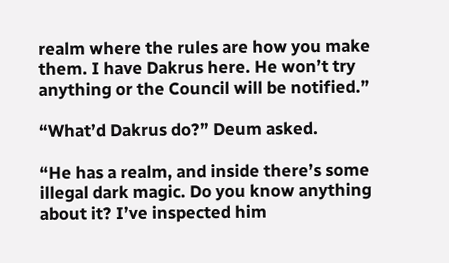realm where the rules are how you make them. I have Dakrus here. He won’t try anything or the Council will be notified.”

“What’d Dakrus do?” Deum asked.

“He has a realm, and inside there’s some illegal dark magic. Do you know anything about it? I’ve inspected him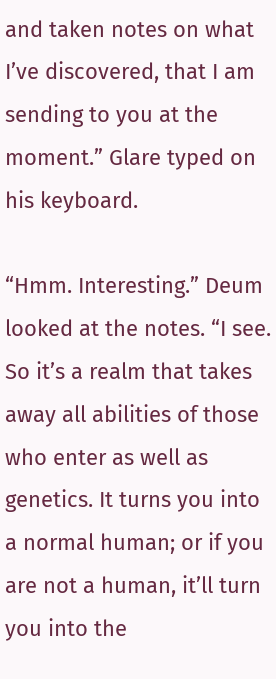and taken notes on what I’ve discovered, that I am sending to you at the moment.” Glare typed on his keyboard.

“Hmm. Interesting.” Deum looked at the notes. “I see. So it’s a realm that takes away all abilities of those who enter as well as genetics. It turns you into a normal human; or if you are not a human, it’ll turn you into the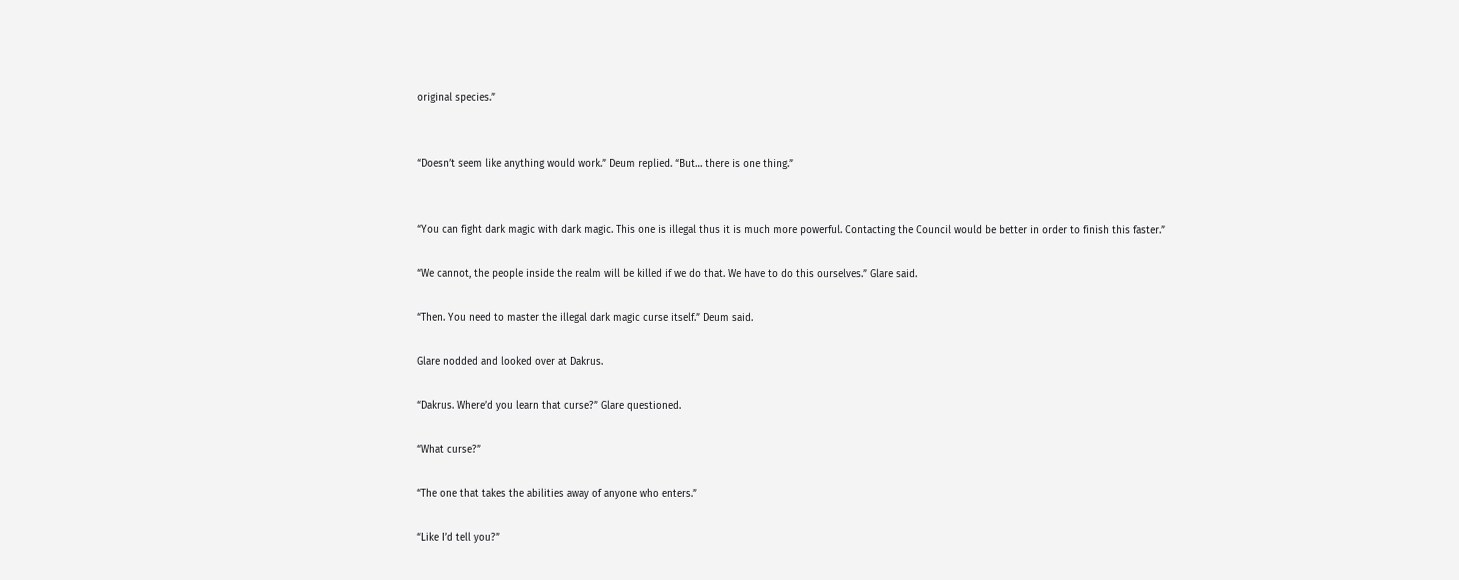original species.”


“Doesn’t seem like anything would work.” Deum replied. “But… there is one thing.”


“You can fight dark magic with dark magic. This one is illegal thus it is much more powerful. Contacting the Council would be better in order to finish this faster.”

“We cannot, the people inside the realm will be killed if we do that. We have to do this ourselves.” Glare said.

“Then. You need to master the illegal dark magic curse itself.” Deum said.

Glare nodded and looked over at Dakrus.

“Dakrus. Where’d you learn that curse?” Glare questioned.

“What curse?”

“The one that takes the abilities away of anyone who enters.”

“Like I’d tell you?”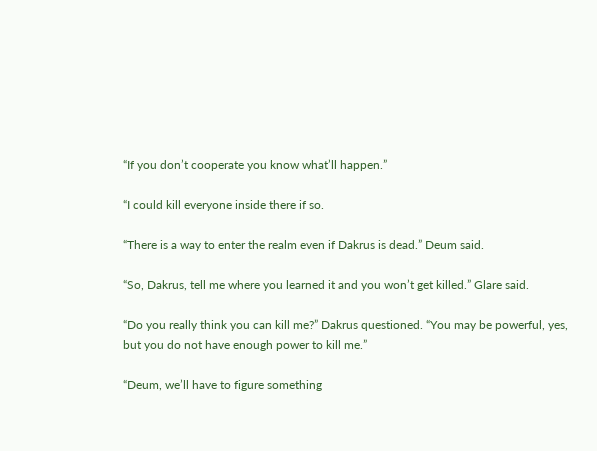“If you don’t cooperate you know what’ll happen.”

“I could kill everyone inside there if so.

“There is a way to enter the realm even if Dakrus is dead.” Deum said.

“So, Dakrus, tell me where you learned it and you won’t get killed.” Glare said.

“Do you really think you can kill me?” Dakrus questioned. “You may be powerful, yes, but you do not have enough power to kill me.”

“Deum, we’ll have to figure something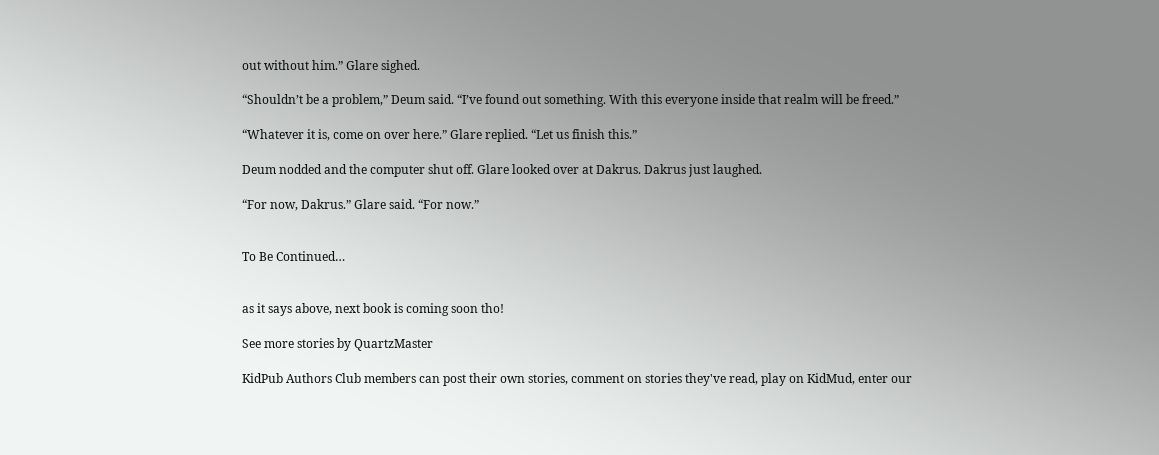out without him.” Glare sighed.

“Shouldn’t be a problem,” Deum said. “I’ve found out something. With this everyone inside that realm will be freed.”

“Whatever it is, come on over here.” Glare replied. “Let us finish this.”

Deum nodded and the computer shut off. Glare looked over at Dakrus. Dakrus just laughed.

“For now, Dakrus.” Glare said. “For now.”


To Be Continued…


as it says above, next book is coming soon tho!

See more stories by QuartzMaster

KidPub Authors Club members can post their own stories, comment on stories they've read, play on KidMud, enter our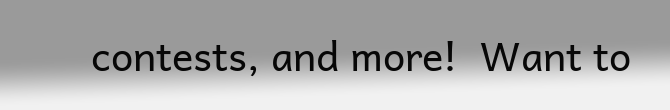contests, and more!  Want to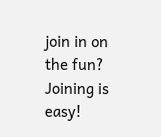join in on the fun? Joining is easy!